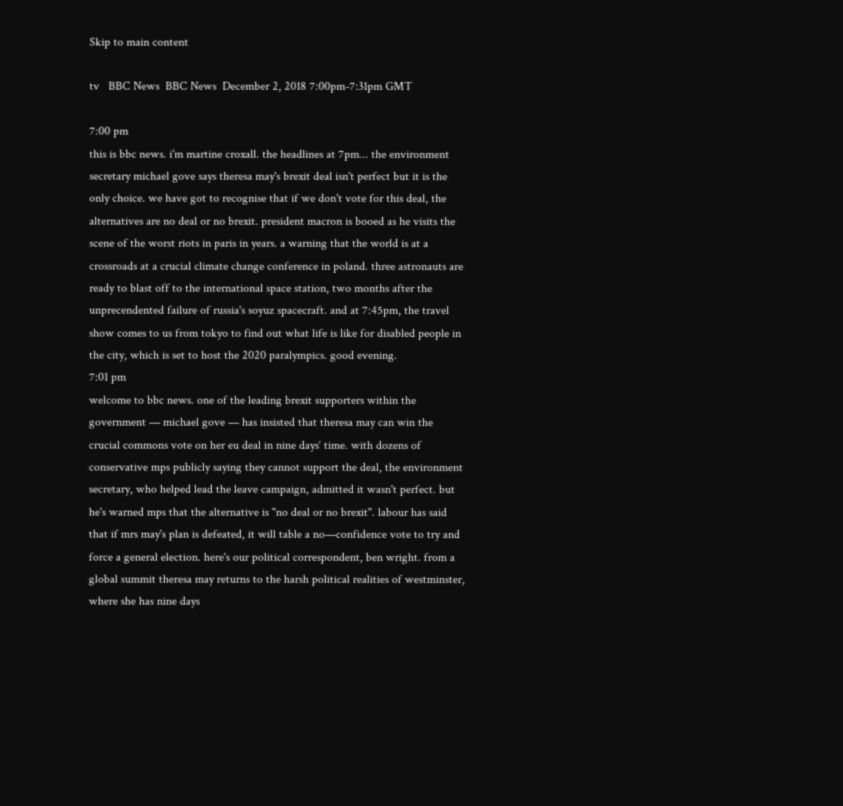Skip to main content

tv   BBC News  BBC News  December 2, 2018 7:00pm-7:31pm GMT

7:00 pm
this is bbc news. i'm martine croxall. the headlines at 7pm... the environment secretary michael gove says theresa may's brexit deal isn't perfect but it is the only choice. we have got to recognise that if we don't vote for this deal, the alternatives are no deal or no brexit. president macron is booed as he visits the scene of the worst riots in paris in years. a warning that the world is at a crossroads at a crucial climate change conference in poland. three astronauts are ready to blast off to the international space station, two months after the unprecendented failure of russia's soyuz spacecraft. and at 7:45pm, the travel show comes to us from tokyo to find out what life is like for disabled people in the city, which is set to host the 2020 paralympics. good evening.
7:01 pm
welcome to bbc news. one of the leading brexit supporters within the government — michael gove — has insisted that theresa may can win the crucial commons vote on her eu deal in nine days‘ time. with dozens of conservative mps publicly saying they cannot support the deal, the environment secretary, who helped lead the leave campaign, admitted it wasn't perfect. but he's warned mps that the alternative is "no deal or no brexit". labour has said that if mrs may's plan is defeated, it will table a no—confidence vote to try and force a general election. here's our political correspondent, ben wright. from a global summit theresa may returns to the harsh political realities of westminster, where she has nine days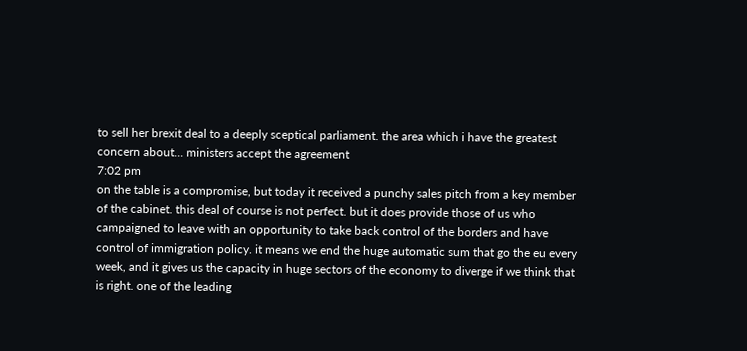to sell her brexit deal to a deeply sceptical parliament. the area which i have the greatest concern about... ministers accept the agreement
7:02 pm
on the table is a compromise, but today it received a punchy sales pitch from a key member of the cabinet. this deal of course is not perfect. but it does provide those of us who campaigned to leave with an opportunity to take back control of the borders and have control of immigration policy. it means we end the huge automatic sum that go the eu every week, and it gives us the capacity in huge sectors of the economy to diverge if we think that is right. one of the leading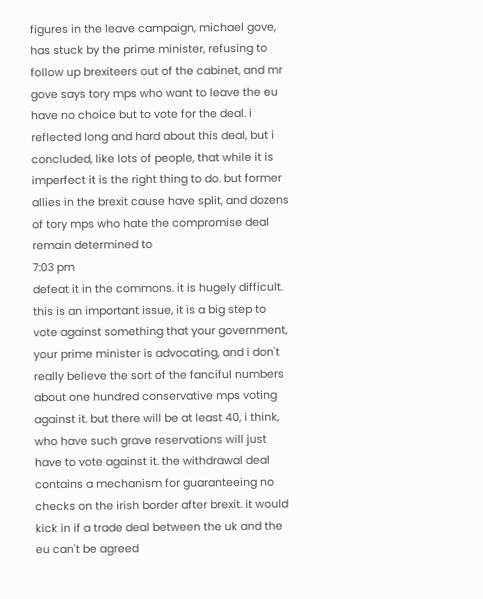figures in the leave campaign, michael gove, has stuck by the prime minister, refusing to follow up brexiteers out of the cabinet, and mr gove says tory mps who want to leave the eu have no choice but to vote for the deal. i reflected long and hard about this deal, but i concluded, like lots of people, that while it is imperfect it is the right thing to do. but former allies in the brexit cause have split, and dozens of tory mps who hate the compromise deal remain determined to
7:03 pm
defeat it in the commons. it is hugely difficult. this is an important issue, it is a big step to vote against something that your government, your prime minister is advocating, and i don't really believe the sort of the fanciful numbers about one hundred conservative mps voting against it. but there will be at least 40, i think, who have such grave reservations will just have to vote against it. the withdrawal deal contains a mechanism for guaranteeing no checks on the irish border after brexit. it would kick in if a trade deal between the uk and the eu can't be agreed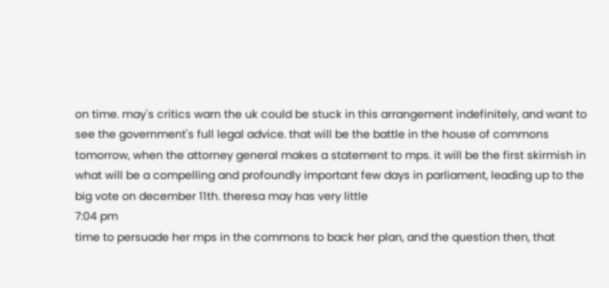on time. may's critics warn the uk could be stuck in this arrangement indefinitely, and want to see the government's full legal advice. that will be the battle in the house of commons tomorrow, when the attorney general makes a statement to mps. it will be the first skirmish in what will be a compelling and profoundly important few days in parliament, leading up to the big vote on december 11th. theresa may has very little
7:04 pm
time to persuade her mps in the commons to back her plan, and the question then, that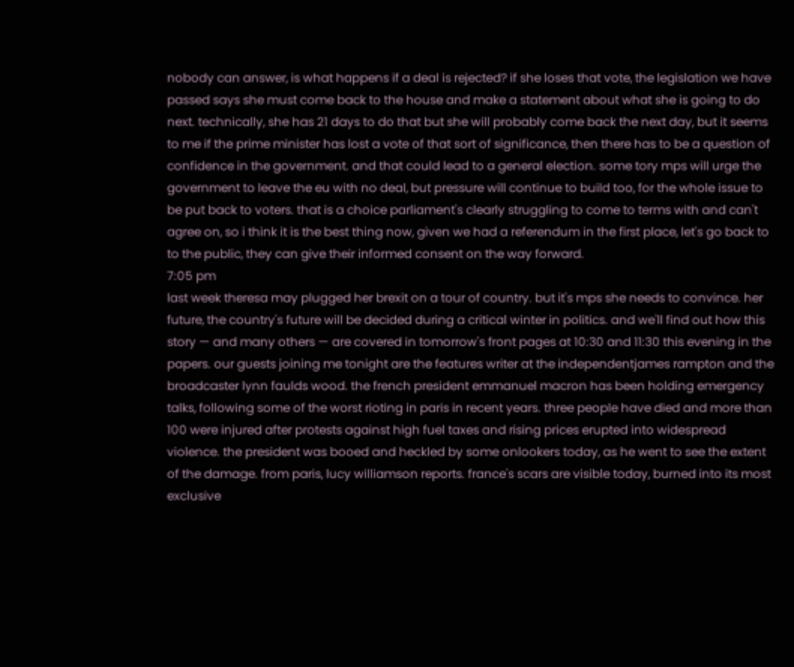nobody can answer, is what happens if a deal is rejected? if she loses that vote, the legislation we have passed says she must come back to the house and make a statement about what she is going to do next. technically, she has 21 days to do that but she will probably come back the next day, but it seems to me if the prime minister has lost a vote of that sort of significance, then there has to be a question of confidence in the government. and that could lead to a general election. some tory mps will urge the government to leave the eu with no deal, but pressure will continue to build too, for the whole issue to be put back to voters. that is a choice parliament's clearly struggling to come to terms with and can't agree on, so i think it is the best thing now, given we had a referendum in the first place, let's go back to to the public, they can give their informed consent on the way forward.
7:05 pm
last week theresa may plugged her brexit on a tour of country. but it's mps she needs to convince. her future, the country's future will be decided during a critical winter in politics. and we'll find out how this story — and many others — are covered in tomorrow's front pages at 10:30 and 11:30 this evening in the papers. our guests joining me tonight are the features writer at the independentjames rampton and the broadcaster lynn faulds wood. the french president emmanuel macron has been holding emergency talks, following some of the worst rioting in paris in recent years. three people have died and more than 100 were injured after protests against high fuel taxes and rising prices erupted into widespread violence. the president was booed and heckled by some onlookers today, as he went to see the extent of the damage. from paris, lucy williamson reports. france's scars are visible today, burned into its most exclusive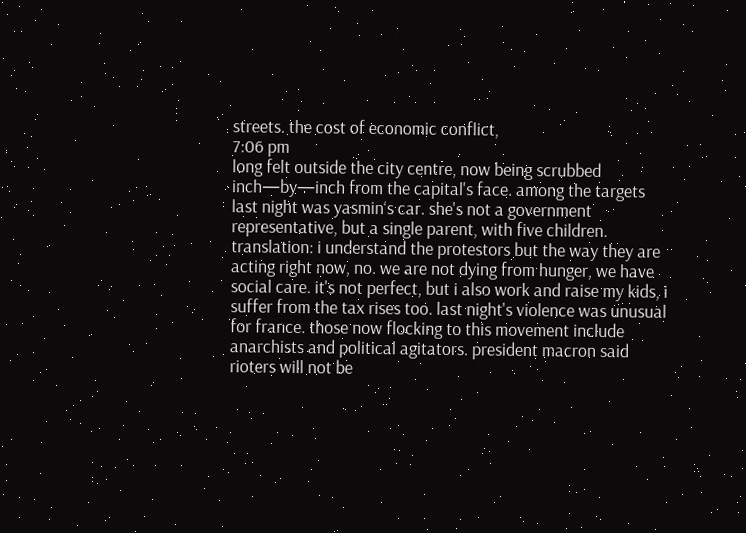streets. the cost of economic conflict,
7:06 pm
long felt outside the city centre, now being scrubbed inch—by—inch from the capital's face. among the targets last night was yasmin‘s car. she's not a government representative, but a single parent, with five children. translation: i understand the protestors but the way they are acting right now, no. we are not dying from hunger, we have social care. it's not perfect, but i also work and raise my kids, i suffer from the tax rises too. last night's violence was unusual for france. those now flocking to this movement include anarchists and political agitators. president macron said rioters will not be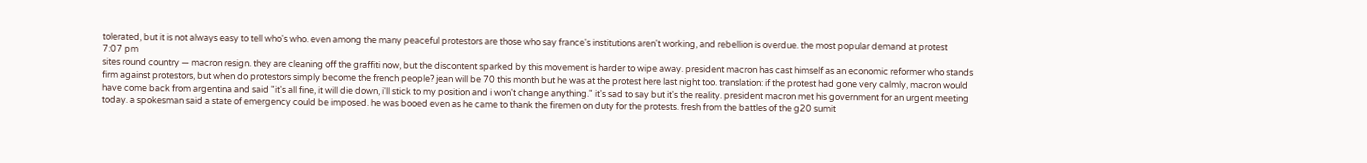tolerated, but it is not always easy to tell who's who. even among the many peaceful protestors are those who say france's institutions aren't working, and rebellion is overdue. the most popular demand at protest
7:07 pm
sites round country — macron resign. they are cleaning off the graffiti now, but the discontent sparked by this movement is harder to wipe away. president macron has cast himself as an economic reformer who stands firm against protestors, but when do protestors simply become the french people? jean will be 70 this month but he was at the protest here last night too. translation: if the protest had gone very calmly, macron would have come back from argentina and said "it's all fine, it will die down, i'll stick to my position and i won't change anything." it's sad to say but it's the reality. president macron met his government for an urgent meeting today. a spokesman said a state of emergency could be imposed. he was booed even as he came to thank the firemen on duty for the protests. fresh from the battles of the g20 sumit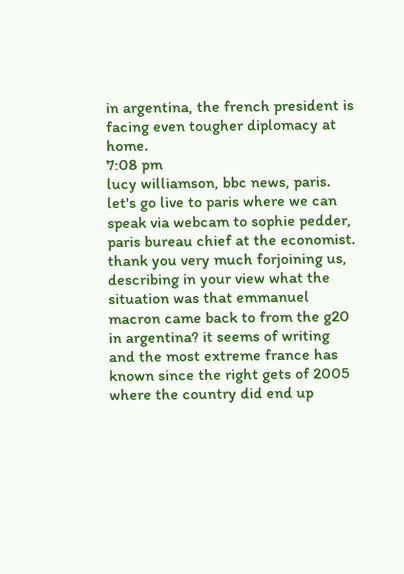in argentina, the french president is facing even tougher diplomacy at home.
7:08 pm
lucy williamson, bbc news, paris. let's go live to paris where we can speak via webcam to sophie pedder, paris bureau chief at the economist. thank you very much forjoining us, describing in your view what the situation was that emmanuel macron came back to from the g20 in argentina? it seems of writing and the most extreme france has known since the right gets of 2005 where the country did end up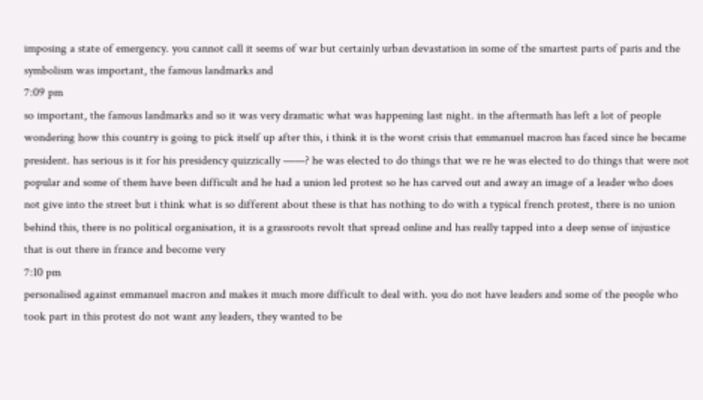imposing a state of emergency. you cannot call it seems of war but certainly urban devastation in some of the smartest parts of paris and the symbolism was important, the famous landmarks and
7:09 pm
so important, the famous landmarks and so it was very dramatic what was happening last night. in the aftermath has left a lot of people wondering how this country is going to pick itself up after this, i think it is the worst crisis that emmanuel macron has faced since he became president. has serious is it for his presidency quizzically ——? he was elected to do things that we re he was elected to do things that were not popular and some of them have been difficult and he had a union led protest so he has carved out and away an image of a leader who does not give into the street but i think what is so different about these is that has nothing to do with a typical french protest, there is no union behind this, there is no political organisation, it is a grassroots revolt that spread online and has really tapped into a deep sense of injustice that is out there in france and become very
7:10 pm
personalised against emmanuel macron and makes it much more difficult to deal with. you do not have leaders and some of the people who took part in this protest do not want any leaders, they wanted to be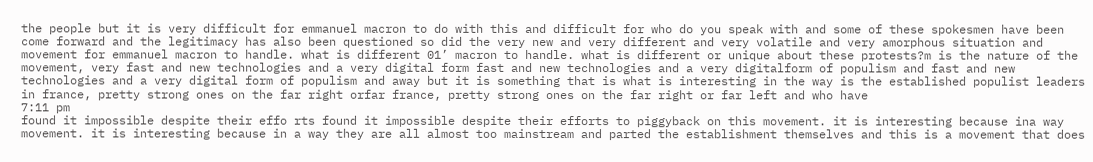the people but it is very difficult for emmanuel macron to do with this and difficult for who do you speak with and some of these spokesmen have been come forward and the legitimacy has also been questioned so did the very new and very different and very volatile and very amorphous situation and movement for emmanuel macron to handle. what is different 01’ macron to handle. what is different or unique about these protests?m is the nature of the movement, very fast and new technologies and a very digital form fast and new technologies and a very digitalform of populism and fast and new technologies and a very digital form of populism and away but it is something that is what is interesting in the way is the established populist leaders in france, pretty strong ones on the far right orfar france, pretty strong ones on the far right or far left and who have
7:11 pm
found it impossible despite their effo rts found it impossible despite their efforts to piggyback on this movement. it is interesting because ina way movement. it is interesting because in a way they are all almost too mainstream and parted the establishment themselves and this is a movement that does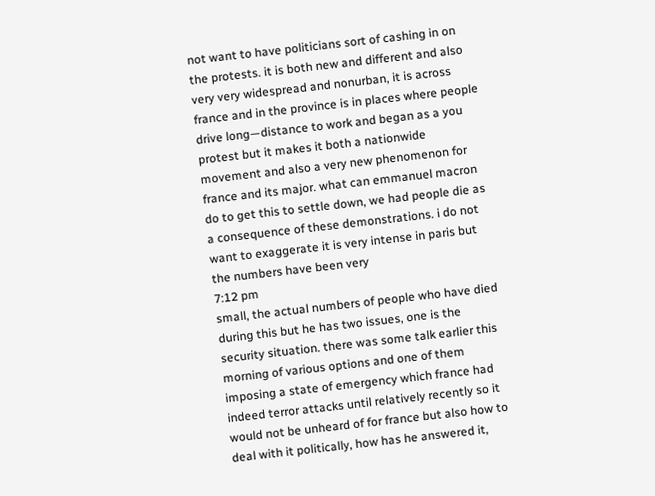not want to have politicians sort of cashing in on the protests. it is both new and different and also very very widespread and nonurban, it is across france and in the province is in places where people drive long—distance to work and began as a you protest but it makes it both a nationwide movement and also a very new phenomenon for france and its major. what can emmanuel macron do to get this to settle down, we had people die as a consequence of these demonstrations. i do not want to exaggerate it is very intense in paris but the numbers have been very
7:12 pm
small, the actual numbers of people who have died during this but he has two issues, one is the security situation. there was some talk earlier this morning of various options and one of them imposing a state of emergency which france had indeed terror attacks until relatively recently so it would not be unheard of for france but also how to deal with it politically, how has he answered it,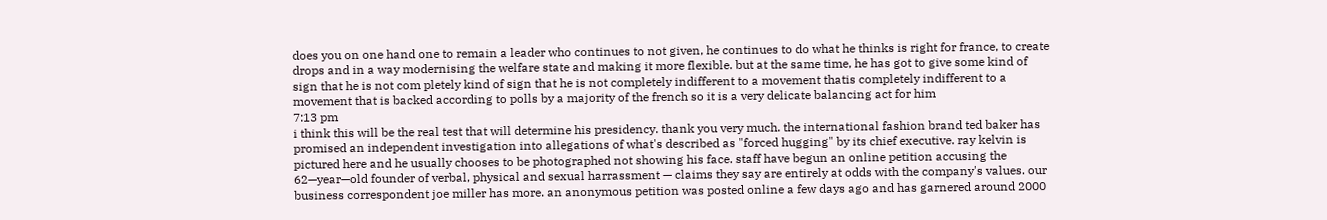does you on one hand one to remain a leader who continues to not given, he continues to do what he thinks is right for france, to create drops and in a way modernising the welfare state and making it more flexible. but at the same time, he has got to give some kind of sign that he is not com pletely kind of sign that he is not completely indifferent to a movement thatis completely indifferent to a movement that is backed according to polls by a majority of the french so it is a very delicate balancing act for him
7:13 pm
i think this will be the real test that will determine his presidency. thank you very much. the international fashion brand ted baker has promised an independent investigation into allegations of what's described as "forced hugging" by its chief executive. ray kelvin is pictured here and he usually chooses to be photographed not showing his face. staff have begun an online petition accusing the 62—year—old founder of verbal, physical and sexual harrassment — claims they say are entirely at odds with the company's values. our business correspondent joe miller has more. an anonymous petition was posted online a few days ago and has garnered around 2000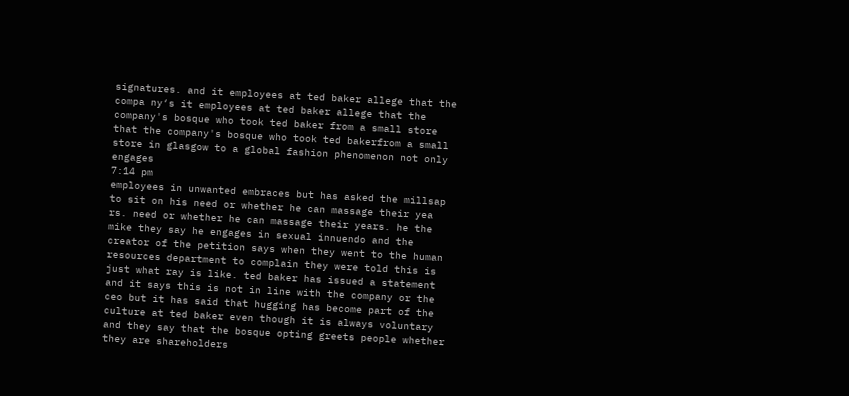signatures. and it employees at ted baker allege that the compa ny‘s it employees at ted baker allege that the company's bosque who took ted baker from a small store that the company's bosque who took ted bakerfrom a small store in glasgow to a global fashion phenomenon not only engages
7:14 pm
employees in unwanted embraces but has asked the millsap to sit on his need or whether he can massage their yea rs. need or whether he can massage their years. he the mike they say he engages in sexual innuendo and the creator of the petition says when they went to the human resources department to complain they were told this is just what ray is like. ted baker has issued a statement and it says this is not in line with the company or the ceo but it has said that hugging has become part of the culture at ted baker even though it is always voluntary and they say that the bosque opting greets people whether they are shareholders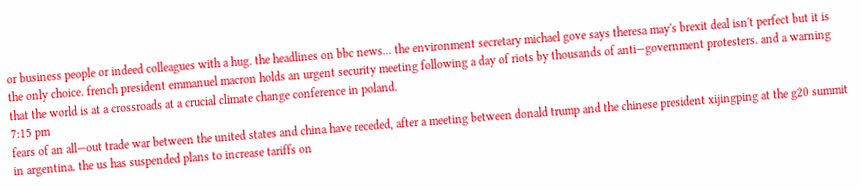or business people or indeed colleagues with a hug. the headlines on bbc news... the environment secretary michael gove says theresa may's brexit deal isn't perfect but it is the only choice. french president emmanuel macron holds an urgent security meeting following a day of riots by thousands of anti—government protesters. and a warning that the world is at a crossroads at a crucial climate change conference in poland.
7:15 pm
fears of an all—out trade war between the united states and china have receded, after a meeting between donald trump and the chinese president xijingping at the g20 summit in argentina. the us has suspended plans to increase tariffs on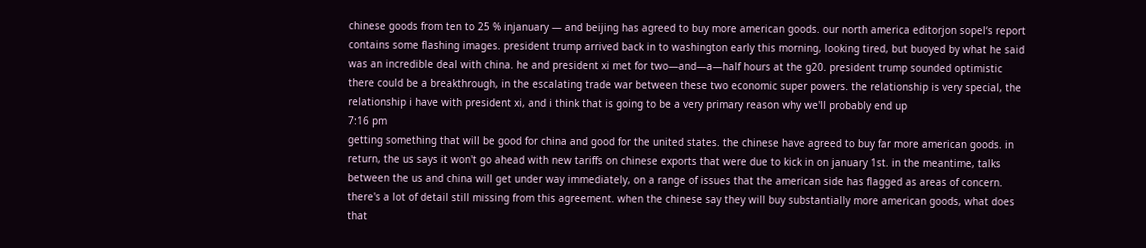chinese goods from ten to 25 % injanuary — and beijing has agreed to buy more american goods. our north america editorjon sopel‘s report contains some flashing images. president trump arrived back in to washington early this morning, looking tired, but buoyed by what he said was an incredible deal with china. he and president xi met for two—and—a—half hours at the g20. president trump sounded optimistic there could be a breakthrough, in the escalating trade war between these two economic super powers. the relationship is very special, the relationship i have with president xi, and i think that is going to be a very primary reason why we'll probably end up
7:16 pm
getting something that will be good for china and good for the united states. the chinese have agreed to buy far more american goods. in return, the us says it won't go ahead with new tariffs on chinese exports that were due to kick in on january 1st. in the meantime, talks between the us and china will get under way immediately, on a range of issues that the american side has flagged as areas of concern. there's a lot of detail still missing from this agreement. when the chinese say they will buy substantially more american goods, what does that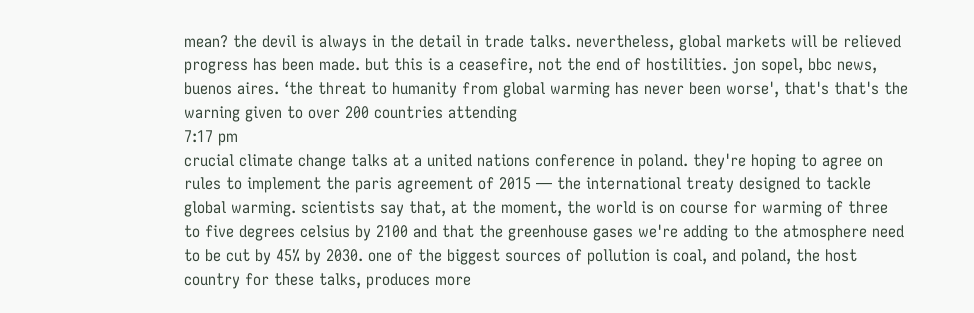mean? the devil is always in the detail in trade talks. nevertheless, global markets will be relieved progress has been made. but this is a ceasefire, not the end of hostilities. jon sopel, bbc news, buenos aires. ‘the threat to humanity from global warming has never been worse', that's that's the warning given to over 200 countries attending
7:17 pm
crucial climate change talks at a united nations conference in poland. they're hoping to agree on rules to implement the paris agreement of 2015 — the international treaty designed to tackle global warming. scientists say that, at the moment, the world is on course for warming of three to five degrees celsius by 2100 and that the greenhouse gases we're adding to the atmosphere need to be cut by 45% by 2030. one of the biggest sources of pollution is coal, and poland, the host country for these talks, produces more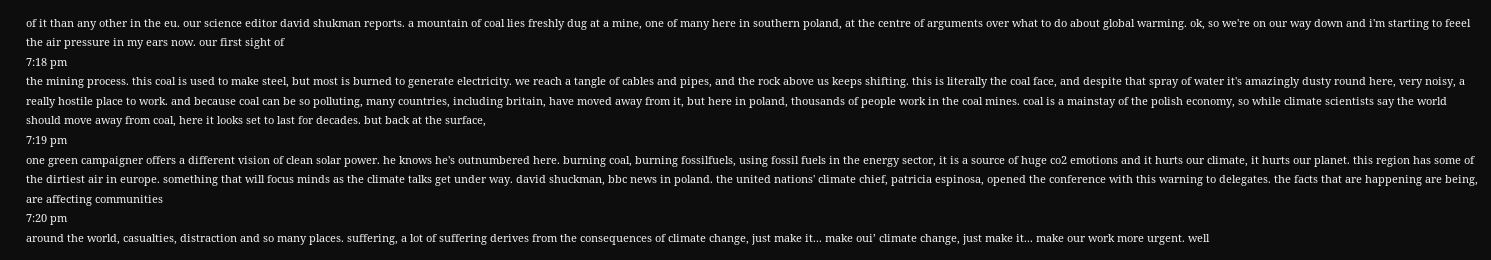of it than any other in the eu. our science editor david shukman reports. a mountain of coal lies freshly dug at a mine, one of many here in southern poland, at the centre of arguments over what to do about global warming. ok, so we're on our way down and i'm starting to feeel the air pressure in my ears now. our first sight of
7:18 pm
the mining process. this coal is used to make steel, but most is burned to generate electricity. we reach a tangle of cables and pipes, and the rock above us keeps shifting. this is literally the coal face, and despite that spray of water it's amazingly dusty round here, very noisy, a really hostile place to work. and because coal can be so polluting, many countries, including britain, have moved away from it, but here in poland, thousands of people work in the coal mines. coal is a mainstay of the polish economy, so while climate scientists say the world should move away from coal, here it looks set to last for decades. but back at the surface,
7:19 pm
one green campaigner offers a different vision of clean solar power. he knows he's outnumbered here. burning coal, burning fossilfuels, using fossil fuels in the energy sector, it is a source of huge co2 emotions and it hurts our climate, it hurts our planet. this region has some of the dirtiest air in europe. something that will focus minds as the climate talks get under way. david shuckman, bbc news in poland. the united nations' climate chief, patricia espinosa, opened the conference with this warning to delegates. the facts that are happening are being, are affecting communities
7:20 pm
around the world, casualties, distraction and so many places. suffering, a lot of suffering derives from the consequences of climate change, just make it... make oui’ climate change, just make it... make our work more urgent. well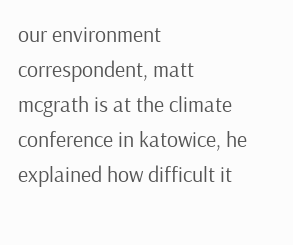our environment correspondent, matt mcgrath is at the climate conference in katowice, he explained how difficult it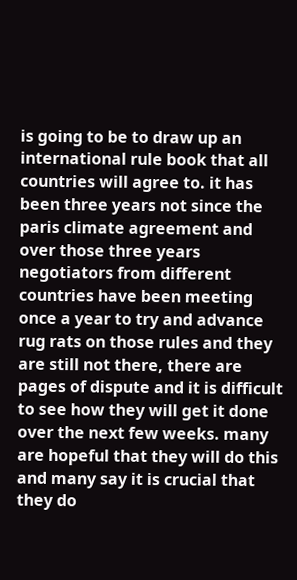is going to be to draw up an international rule book that all countries will agree to. it has been three years not since the paris climate agreement and over those three years negotiators from different countries have been meeting once a year to try and advance rug rats on those rules and they are still not there, there are pages of dispute and it is difficult to see how they will get it done over the next few weeks. many are hopeful that they will do this and many say it is crucial that they do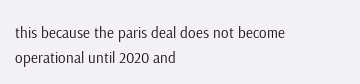this because the paris deal does not become operational until 2020 and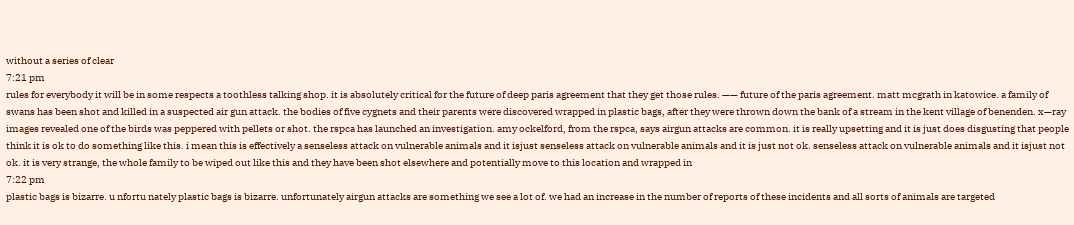without a series of clear
7:21 pm
rules for everybody it will be in some respects a toothless talking shop. it is absolutely critical for the future of deep paris agreement that they get those rules. —— future of the paris agreement. matt mcgrath in katowice. a family of swans has been shot and killed in a suspected air gun attack. the bodies of five cygnets and their parents were discovered wrapped in plastic bags, after they were thrown down the bank of a stream in the kent village of benenden. x—ray images revealed one of the birds was peppered with pellets or shot. the rspca has launched an investigation. amy ockelford, from the rspca, says airgun attacks are common. it is really upsetting and it is just does disgusting that people think it is ok to do something like this. i mean this is effectively a senseless attack on vulnerable animals and it isjust senseless attack on vulnerable animals and it is just not ok. senseless attack on vulnerable animals and it isjust not ok. it is very strange, the whole family to be wiped out like this and they have been shot elsewhere and potentially move to this location and wrapped in
7:22 pm
plastic bags is bizarre. u nfortu nately plastic bags is bizarre. unfortunately airgun attacks are something we see a lot of. we had an increase in the number of reports of these incidents and all sorts of animals are targeted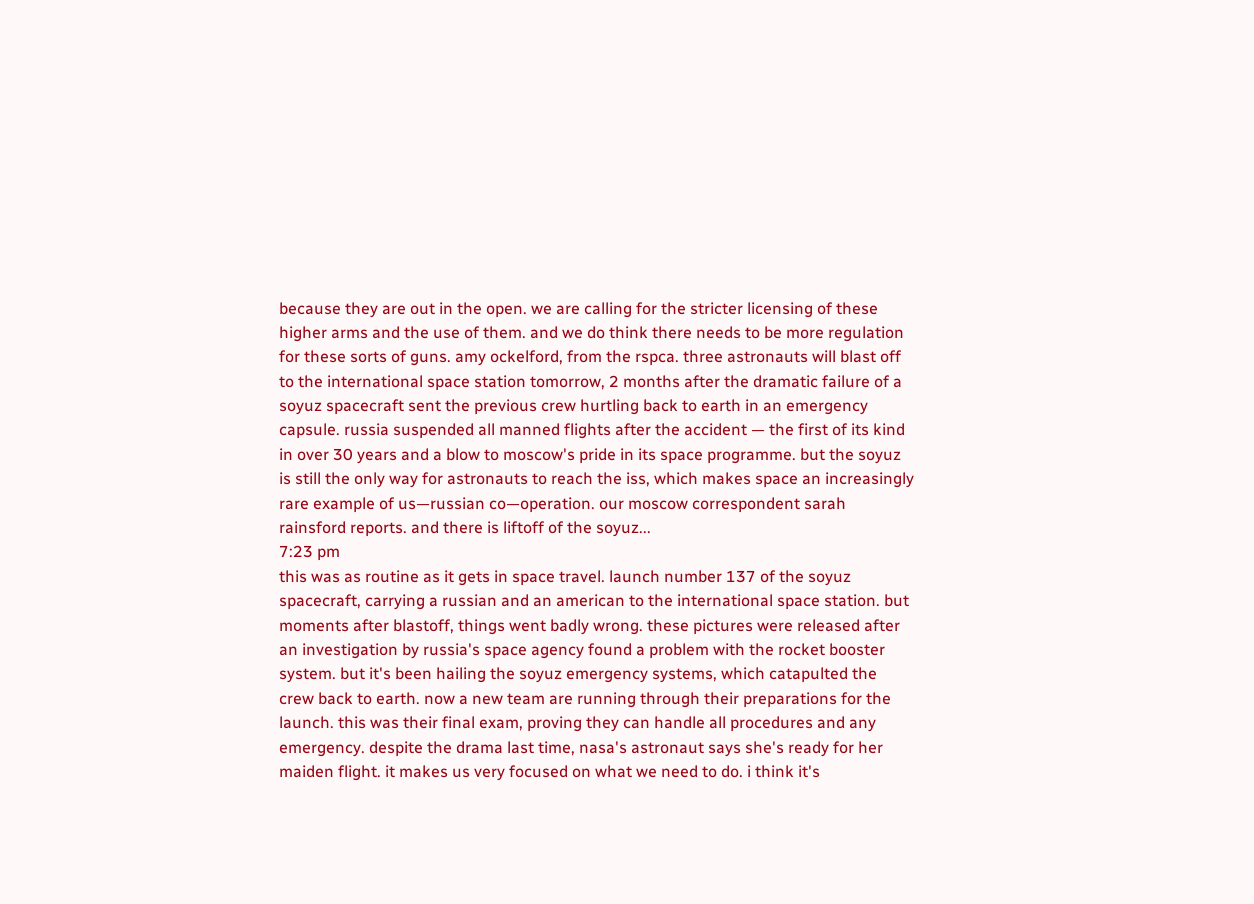because they are out in the open. we are calling for the stricter licensing of these higher arms and the use of them. and we do think there needs to be more regulation for these sorts of guns. amy ockelford, from the rspca. three astronauts will blast off to the international space station tomorrow, 2 months after the dramatic failure of a soyuz spacecraft sent the previous crew hurtling back to earth in an emergency capsule. russia suspended all manned flights after the accident — the first of its kind in over 30 years and a blow to moscow's pride in its space programme. but the soyuz is still the only way for astronauts to reach the iss, which makes space an increasingly rare example of us—russian co—operation. our moscow correspondent sarah rainsford reports. and there is liftoff of the soyuz...
7:23 pm
this was as routine as it gets in space travel. launch number 137 of the soyuz spacecraft, carrying a russian and an american to the international space station. but moments after blastoff, things went badly wrong. these pictures were released after an investigation by russia's space agency found a problem with the rocket booster system. but it's been hailing the soyuz emergency systems, which catapulted the crew back to earth. now a new team are running through their preparations for the launch. this was their final exam, proving they can handle all procedures and any emergency. despite the drama last time, nasa's astronaut says she's ready for her maiden flight. it makes us very focused on what we need to do. i think it's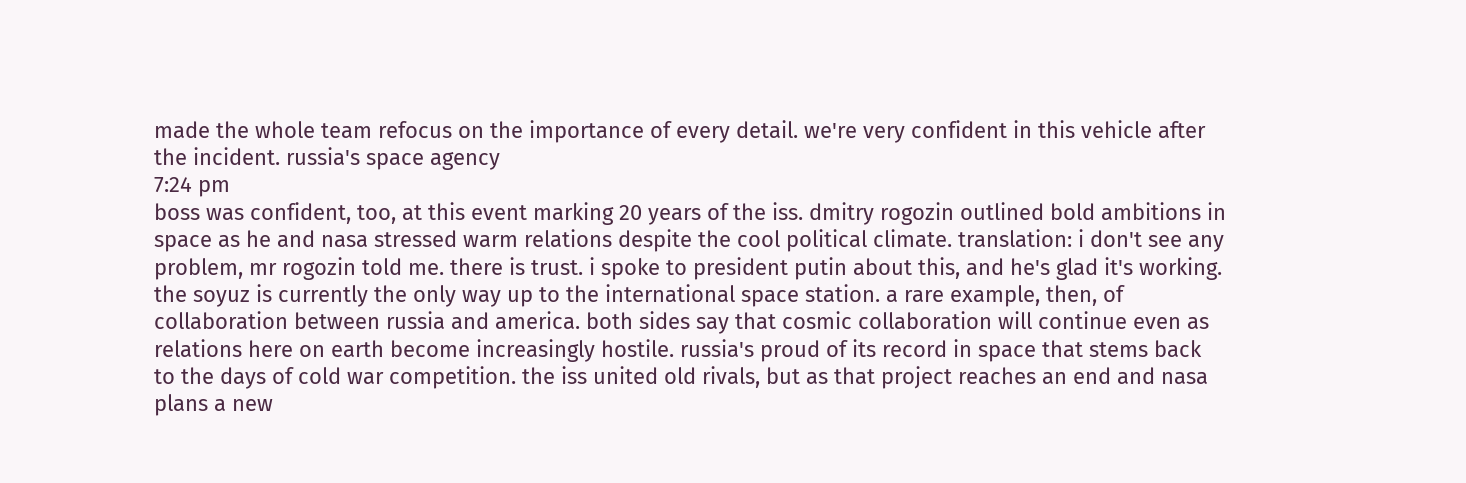made the whole team refocus on the importance of every detail. we're very confident in this vehicle after the incident. russia's space agency
7:24 pm
boss was confident, too, at this event marking 20 years of the iss. dmitry rogozin outlined bold ambitions in space as he and nasa stressed warm relations despite the cool political climate. translation: i don't see any problem, mr rogozin told me. there is trust. i spoke to president putin about this, and he's glad it's working. the soyuz is currently the only way up to the international space station. a rare example, then, of collaboration between russia and america. both sides say that cosmic collaboration will continue even as relations here on earth become increasingly hostile. russia's proud of its record in space that stems back to the days of cold war competition. the iss united old rivals, but as that project reaches an end and nasa plans a new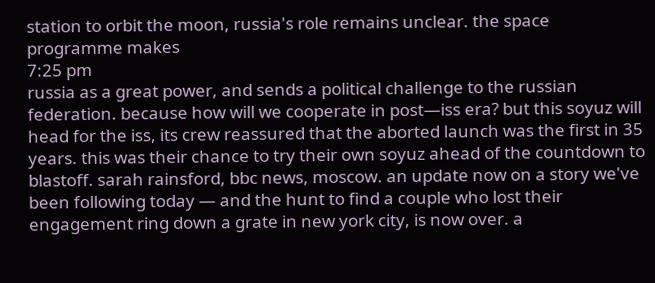station to orbit the moon, russia's role remains unclear. the space programme makes
7:25 pm
russia as a great power, and sends a political challenge to the russian federation. because how will we cooperate in post—iss era? but this soyuz will head for the iss, its crew reassured that the aborted launch was the first in 35 years. this was their chance to try their own soyuz ahead of the countdown to blastoff. sarah rainsford, bbc news, moscow. an update now on a story we've been following today — and the hunt to find a couple who lost their engagement ring down a grate in new york city, is now over. a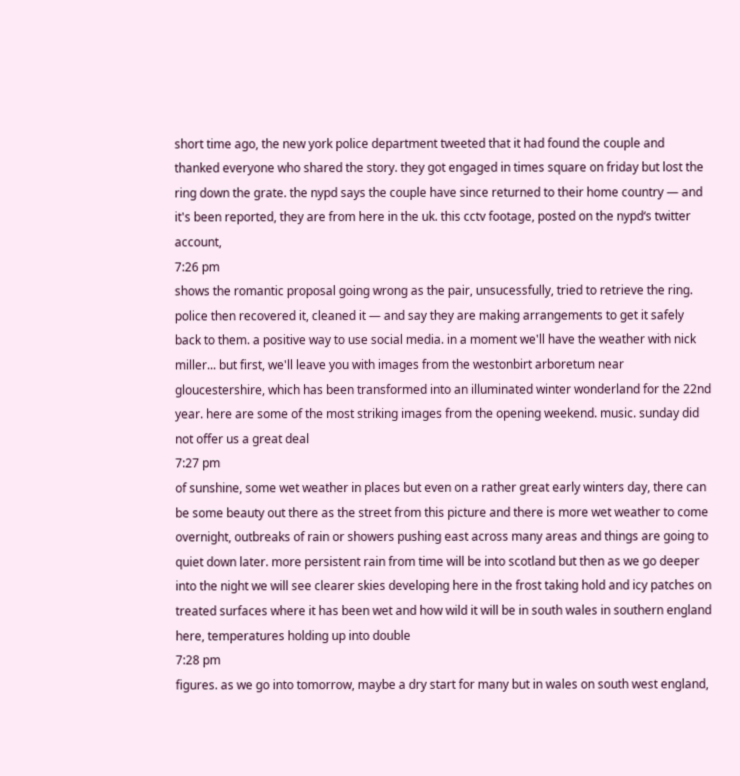short time ago, the new york police department tweeted that it had found the couple and thanked everyone who shared the story. they got engaged in times square on friday but lost the ring down the grate. the nypd says the couple have since returned to their home country — and it's been reported, they are from here in the uk. this cctv footage, posted on the nypd‘s twitter account,
7:26 pm
shows the romantic proposal going wrong as the pair, unsucessfully, tried to retrieve the ring. police then recovered it, cleaned it — and say they are making arrangements to get it safely back to them. a positive way to use social media. in a moment we'll have the weather with nick miller... but first, we'll leave you with images from the westonbirt arboretum near gloucestershire, which has been transformed into an illuminated winter wonderland for the 22nd year. here are some of the most striking images from the opening weekend. music. sunday did not offer us a great deal
7:27 pm
of sunshine, some wet weather in places but even on a rather great early winters day, there can be some beauty out there as the street from this picture and there is more wet weather to come overnight, outbreaks of rain or showers pushing east across many areas and things are going to quiet down later. more persistent rain from time will be into scotland but then as we go deeper into the night we will see clearer skies developing here in the frost taking hold and icy patches on treated surfaces where it has been wet and how wild it will be in south wales in southern england here, temperatures holding up into double
7:28 pm
figures. as we go into tomorrow, maybe a dry start for many but in wales on south west england,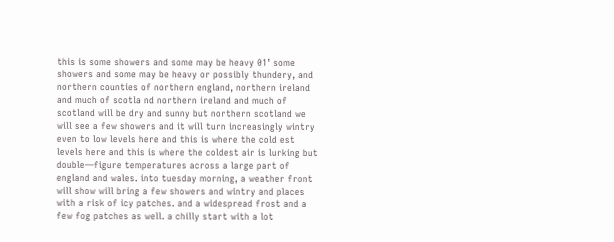this is some showers and some may be heavy 01’ some showers and some may be heavy or possibly thundery, and northern counties of northern england, northern ireland and much of scotla nd northern ireland and much of scotland will be dry and sunny but northern scotland we will see a few showers and it will turn increasingly wintry even to low levels here and this is where the cold est levels here and this is where the coldest air is lurking but double—figure temperatures across a large part of england and wales. into tuesday morning, a weather front will show will bring a few showers and wintry and places with a risk of icy patches. and a widespread frost and a few fog patches as well. a chilly start with a lot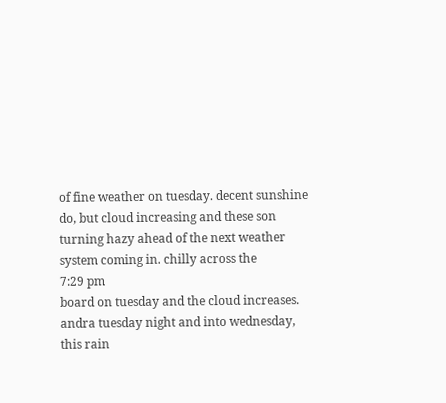of fine weather on tuesday. decent sunshine do, but cloud increasing and these son turning hazy ahead of the next weather system coming in. chilly across the
7:29 pm
board on tuesday and the cloud increases. andra tuesday night and into wednesday, this rain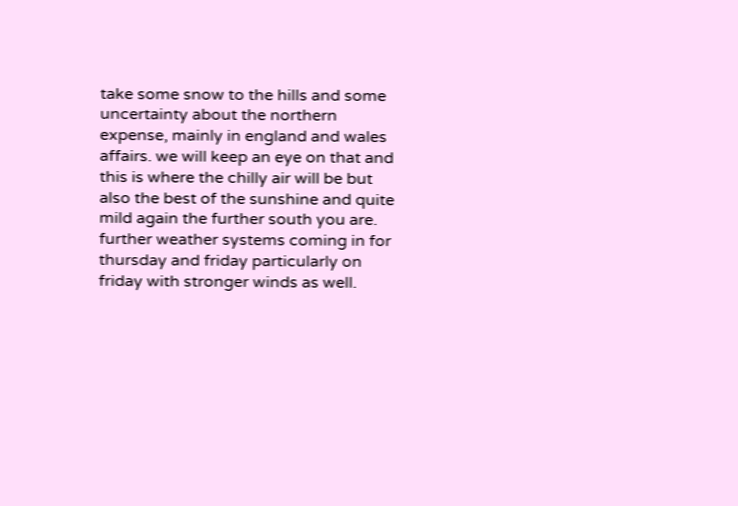take some snow to the hills and some uncertainty about the northern expense, mainly in england and wales affairs. we will keep an eye on that and this is where the chilly air will be but also the best of the sunshine and quite mild again the further south you are. further weather systems coming in for thursday and friday particularly on friday with stronger winds as well.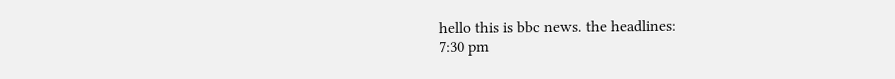hello this is bbc news. the headlines:
7:30 pm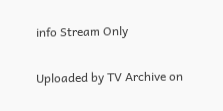info Stream Only

Uploaded by TV Archive on